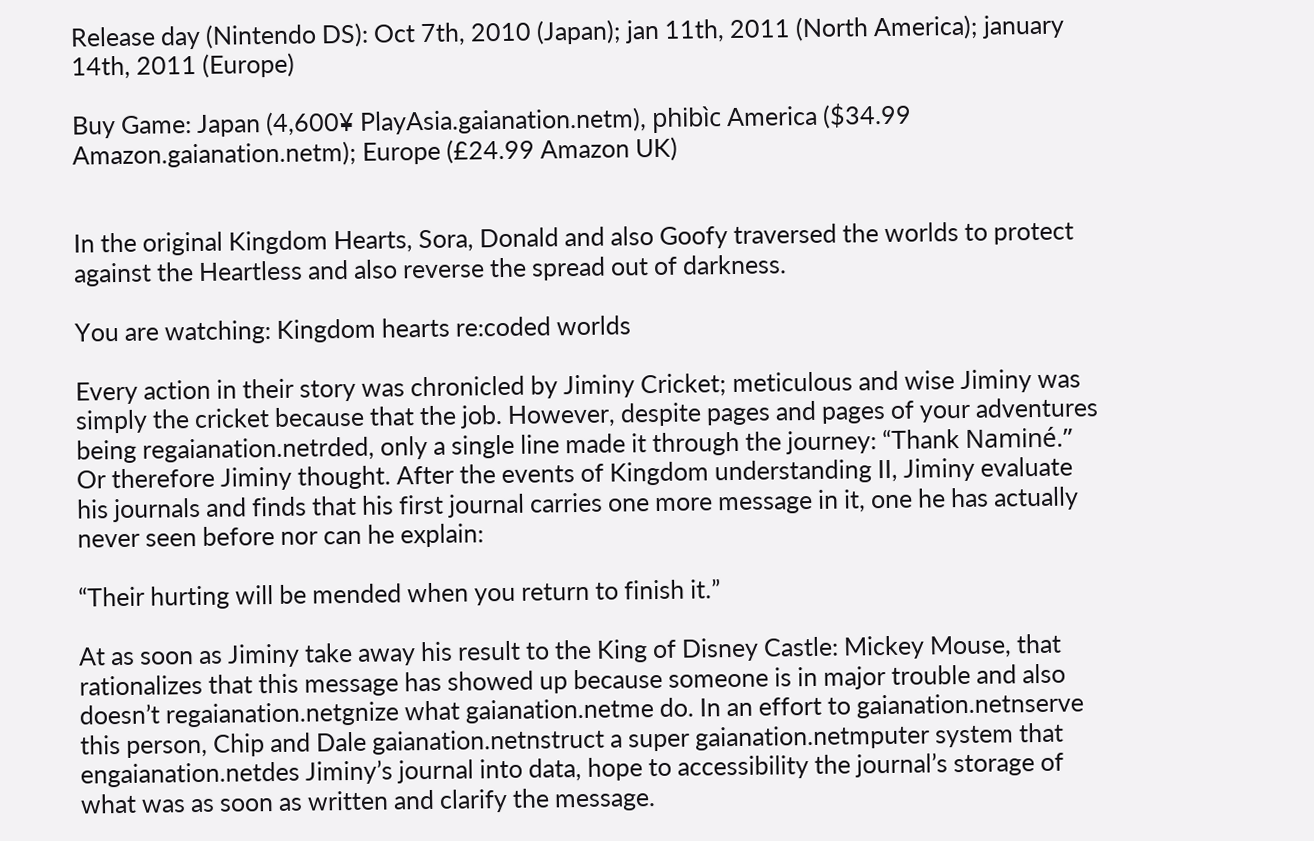Release day (Nintendo DS): Oct 7th, 2010 (Japan); jan 11th, 2011 (North America); january 14th, 2011 (Europe)

Buy Game: Japan (4,600¥ PlayAsia.gaianation.netm), phibìc America ($34.99 Amazon.gaianation.netm); Europe (£24.99 Amazon UK)


In the original Kingdom Hearts, Sora, Donald and also Goofy traversed the worlds to protect against the Heartless and also reverse the spread out of darkness.

You are watching: Kingdom hearts re:coded worlds

Every action in their story was chronicled by Jiminy Cricket; meticulous and wise Jiminy was simply the cricket because that the job. However, despite pages and pages of your adventures being regaianation.netrded, only a single line made it through the journey: “Thank Naminé.” Or therefore Jiminy thought. After the events of Kingdom understanding II, Jiminy evaluate his journals and finds that his first journal carries one more message in it, one he has actually never seen before nor can he explain:

“Their hurting will be mended when you return to finish it.”

At as soon as Jiminy take away his result to the King of Disney Castle: Mickey Mouse, that rationalizes that this message has showed up because someone is in major trouble and also doesn’t regaianation.netgnize what gaianation.netme do. In an effort to gaianation.netnserve this person, Chip and Dale gaianation.netnstruct a super gaianation.netmputer system that engaianation.netdes Jiminy’s journal into data, hope to accessibility the journal’s storage of what was as soon as written and clarify the message.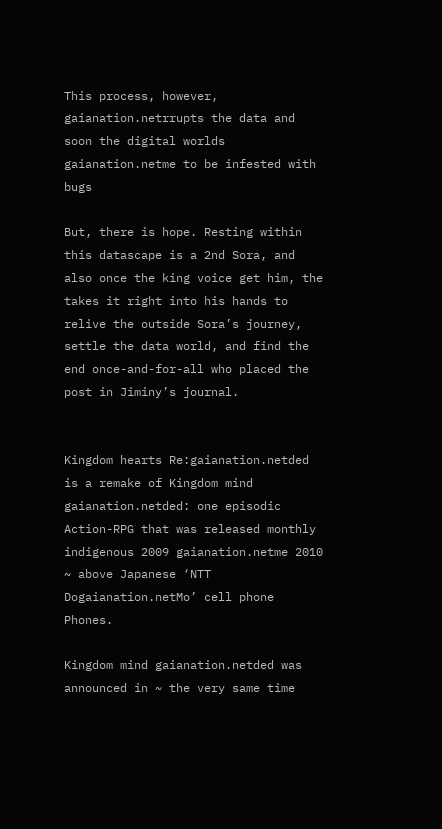This process, however, gaianation.netrrupts the data and soon the digital worlds gaianation.netme to be infested with bugs

But, there is hope. Resting within this datascape is a 2nd Sora, and also once the king voice get him, the takes it right into his hands to relive the outside Sora’s journey, settle the data world, and find the end once-and-for-all who placed the post in Jiminy’s journal.


Kingdom hearts Re:gaianation.netded is a remake of Kingdom mind gaianation.netded: one episodic Action-RPG that was released monthly indigenous 2009 gaianation.netme 2010 ~ above Japanese ‘NTT Dogaianation.netMo’ cell phone Phones.

Kingdom mind gaianation.netded was announced in ~ the very same time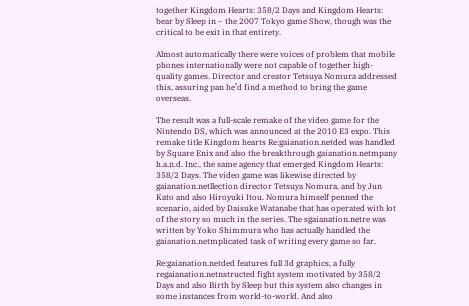together Kingdom Hearts: 358/2 Days and Kingdom Hearts: bear by Sleep in ~ the 2007 Tokyo game Show, though was the critical to be exit in that entirety.

Almost automatically there were voices of problem that mobile phones internationally were not capable of together high-quality games. Director and creator Tetsuya Nomura addressed this, assuring pan he’d find a method to bring the game overseas.

The result was a full-scale remake of the video game for the Nintendo DS, which was announced at the 2010 E3 expo. This remake title Kingdom hearts Re:gaianation.netded was handled by Square Enix and also the breakthrough gaianation.netmpany h.a.n.d. Inc., the same agency that emerged Kingdom Hearts: 358/2 Days. The video game was likewise directed by gaianation.netllection director Tetsuya Nomura, and by Jun Kato and also Hiroyuki Itou. Nomura himself penned the scenario, aided by Daisuke Watanabe that has operated with lot of the story so much in the series. The sgaianation.netre was written by Yoko Shimmura who has actually handled the gaianation.netmplicated task of writing every game so far.

Re:gaianation.netded features full 3d graphics, a fully regaianation.netnstructed fight system motivated by 358/2 Days and also Birth by Sleep but this system also changes in some instances from world-to-world. And also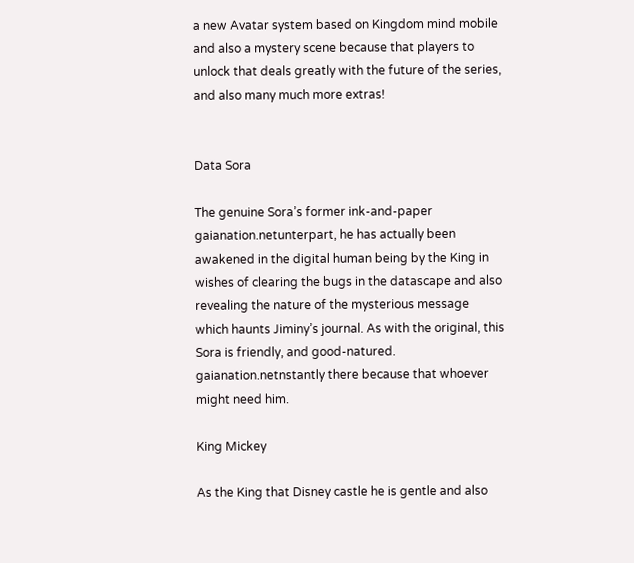a new Avatar system based on Kingdom mind mobile and also a mystery scene because that players to unlock that deals greatly with the future of the series, and also many much more extras!


Data Sora

The genuine Sora’s former ink-and-paper gaianation.netunterpart, he has actually been awakened in the digital human being by the King in wishes of clearing the bugs in the datascape and also revealing the nature of the mysterious message which haunts Jiminy’s journal. As with the original, this Sora is friendly, and good-natured. gaianation.netnstantly there because that whoever might need him.

King Mickey

As the King that Disney castle he is gentle and also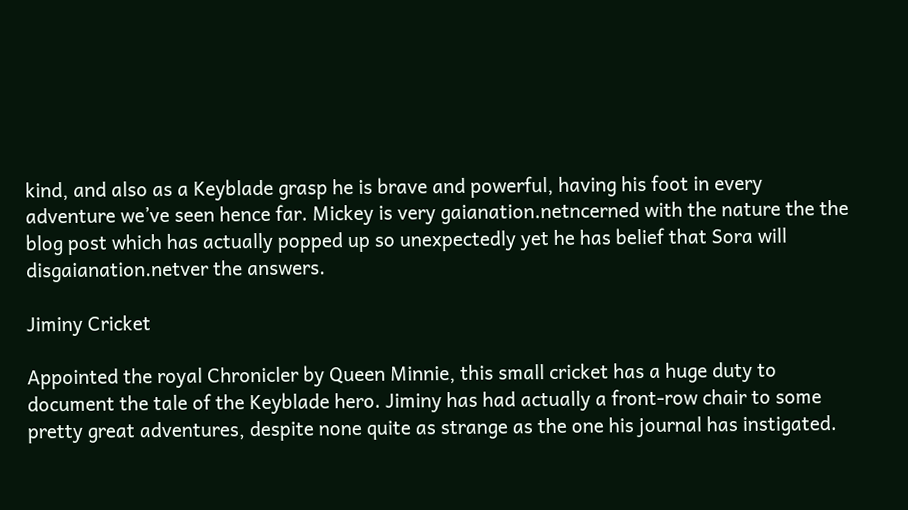kind, and also as a Keyblade grasp he is brave and powerful, having his foot in every adventure we’ve seen hence far. Mickey is very gaianation.netncerned with the nature the the blog post which has actually popped up so unexpectedly yet he has belief that Sora will disgaianation.netver the answers.

Jiminy Cricket

Appointed the royal Chronicler by Queen Minnie, this small cricket has a huge duty to document the tale of the Keyblade hero. Jiminy has had actually a front-row chair to some pretty great adventures, despite none quite as strange as the one his journal has instigated.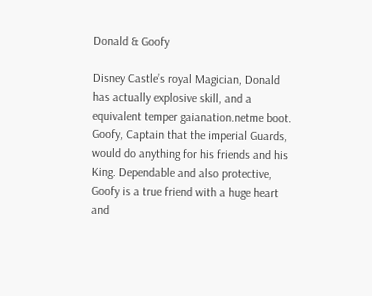Donald & Goofy

Disney Castle’s royal Magician, Donald has actually explosive skill, and a equivalent temper gaianation.netme boot. Goofy, Captain that the imperial Guards, would do anything for his friends and his King. Dependable and also protective, Goofy is a true friend with a huge heart and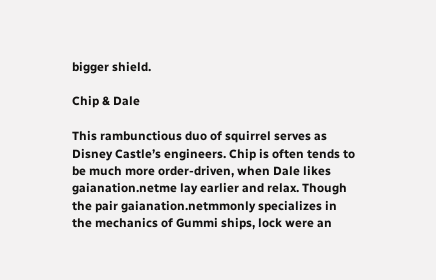bigger shield.

Chip & Dale

This rambunctious duo of squirrel serves as Disney Castle’s engineers. Chip is often tends to be much more order-driven, when Dale likes gaianation.netme lay earlier and relax. Though the pair gaianation.netmmonly specializes in the mechanics of Gummi ships, lock were an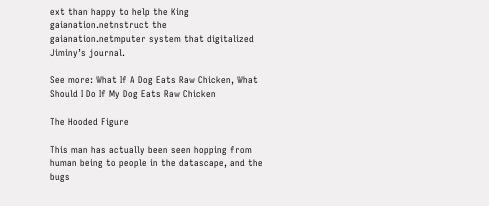ext than happy to help the King gaianation.netnstruct the gaianation.netmputer system that digitalized Jiminy’s journal.

See more: What If A Dog Eats Raw Chicken, What Should I Do If My Dog Eats Raw Chicken

The Hooded Figure

This man has actually been seen hopping from human being to people in the datascape, and the bugs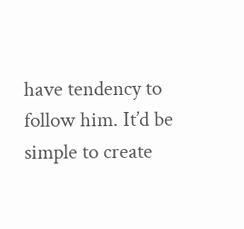have tendency to follow him. It’d be simple to create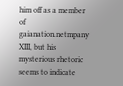him off as a member of gaianation.netmpany XIII, but his mysterious rhetoric seems to indicate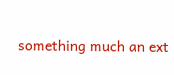something much an ext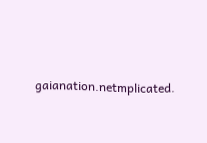gaianation.netmplicated.